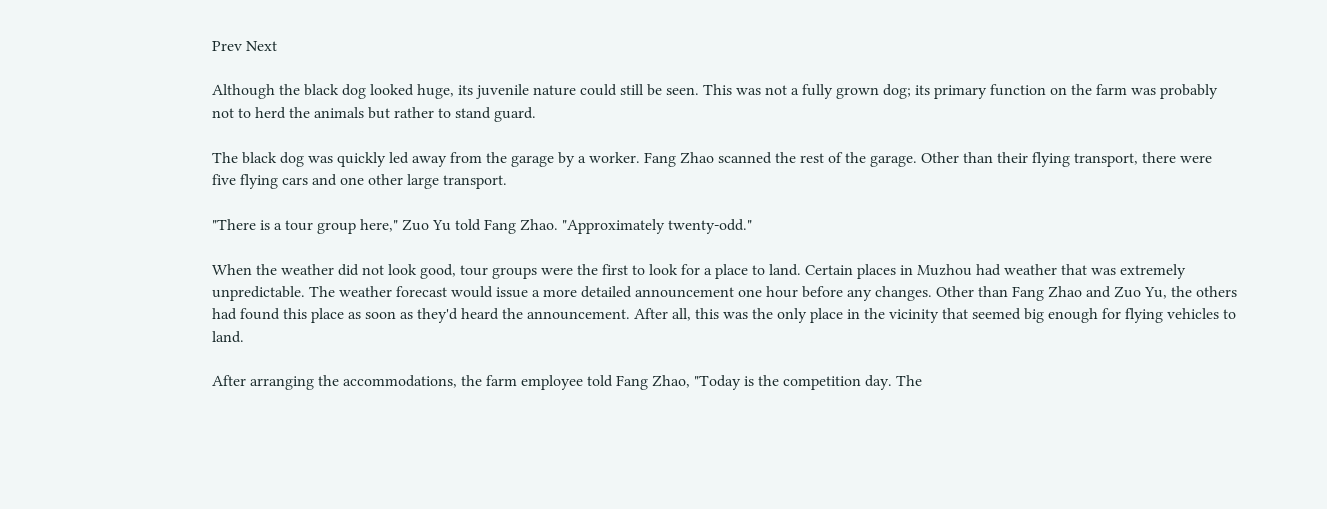Prev Next

Although the black dog looked huge, its juvenile nature could still be seen. This was not a fully grown dog; its primary function on the farm was probably not to herd the animals but rather to stand guard.

The black dog was quickly led away from the garage by a worker. Fang Zhao scanned the rest of the garage. Other than their flying transport, there were five flying cars and one other large transport.

"There is a tour group here," Zuo Yu told Fang Zhao. "Approximately twenty-odd."

When the weather did not look good, tour groups were the first to look for a place to land. Certain places in Muzhou had weather that was extremely unpredictable. The weather forecast would issue a more detailed announcement one hour before any changes. Other than Fang Zhao and Zuo Yu, the others had found this place as soon as they'd heard the announcement. After all, this was the only place in the vicinity that seemed big enough for flying vehicles to land.

After arranging the accommodations, the farm employee told Fang Zhao, "Today is the competition day. The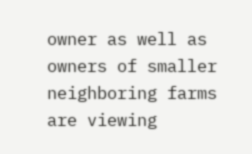owner as well as owners of smaller neighboring farms are viewing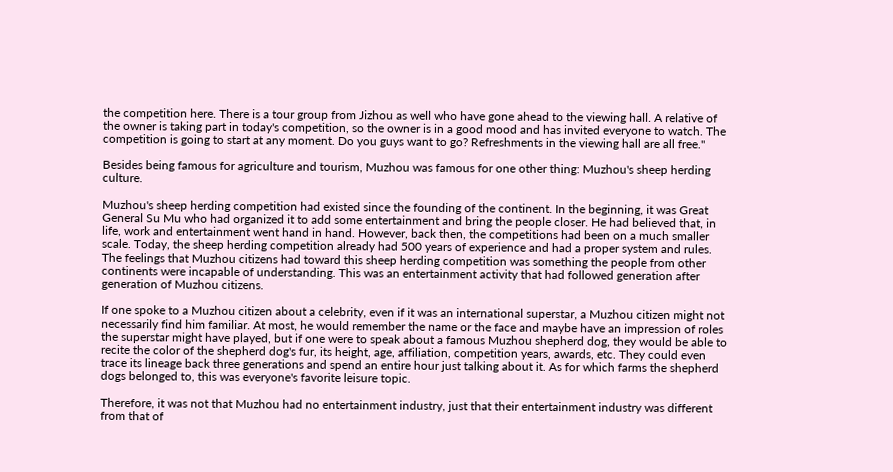the competition here. There is a tour group from Jizhou as well who have gone ahead to the viewing hall. A relative of the owner is taking part in today's competition, so the owner is in a good mood and has invited everyone to watch. The competition is going to start at any moment. Do you guys want to go? Refreshments in the viewing hall are all free."

Besides being famous for agriculture and tourism, Muzhou was famous for one other thing: Muzhou's sheep herding culture.

Muzhou's sheep herding competition had existed since the founding of the continent. In the beginning, it was Great General Su Mu who had organized it to add some entertainment and bring the people closer. He had believed that, in life, work and entertainment went hand in hand. However, back then, the competitions had been on a much smaller scale. Today, the sheep herding competition already had 500 years of experience and had a proper system and rules. The feelings that Muzhou citizens had toward this sheep herding competition was something the people from other continents were incapable of understanding. This was an entertainment activity that had followed generation after generation of Muzhou citizens.

If one spoke to a Muzhou citizen about a celebrity, even if it was an international superstar, a Muzhou citizen might not necessarily find him familiar. At most, he would remember the name or the face and maybe have an impression of roles the superstar might have played, but if one were to speak about a famous Muzhou shepherd dog, they would be able to recite the color of the shepherd dog's fur, its height, age, affiliation, competition years, awards, etc. They could even trace its lineage back three generations and spend an entire hour just talking about it. As for which farms the shepherd dogs belonged to, this was everyone's favorite leisure topic.

Therefore, it was not that Muzhou had no entertainment industry, just that their entertainment industry was different from that of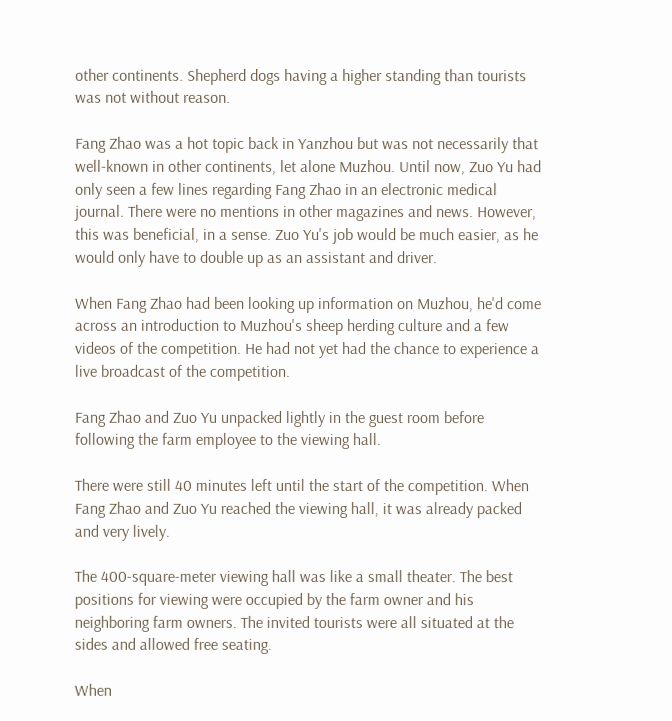other continents. Shepherd dogs having a higher standing than tourists was not without reason.

Fang Zhao was a hot topic back in Yanzhou but was not necessarily that well-known in other continents, let alone Muzhou. Until now, Zuo Yu had only seen a few lines regarding Fang Zhao in an electronic medical journal. There were no mentions in other magazines and news. However, this was beneficial, in a sense. Zuo Yu's job would be much easier, as he would only have to double up as an assistant and driver.

When Fang Zhao had been looking up information on Muzhou, he'd come across an introduction to Muzhou's sheep herding culture and a few videos of the competition. He had not yet had the chance to experience a live broadcast of the competition.

Fang Zhao and Zuo Yu unpacked lightly in the guest room before following the farm employee to the viewing hall.

There were still 40 minutes left until the start of the competition. When Fang Zhao and Zuo Yu reached the viewing hall, it was already packed and very lively.

The 400-square-meter viewing hall was like a small theater. The best positions for viewing were occupied by the farm owner and his neighboring farm owners. The invited tourists were all situated at the sides and allowed free seating.

When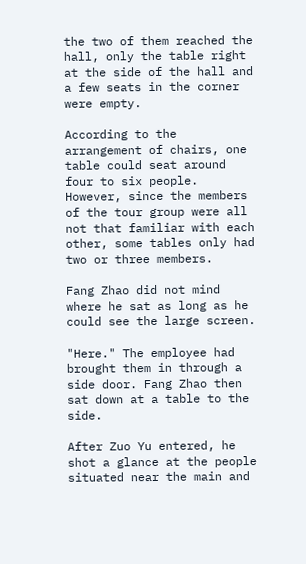the two of them reached the hall, only the table right at the side of the hall and a few seats in the corner were empty.

According to the arrangement of chairs, one table could seat around four to six people. However, since the members of the tour group were all not that familiar with each other, some tables only had two or three members.

Fang Zhao did not mind where he sat as long as he could see the large screen.

"Here." The employee had brought them in through a side door. Fang Zhao then sat down at a table to the side.

After Zuo Yu entered, he shot a glance at the people situated near the main and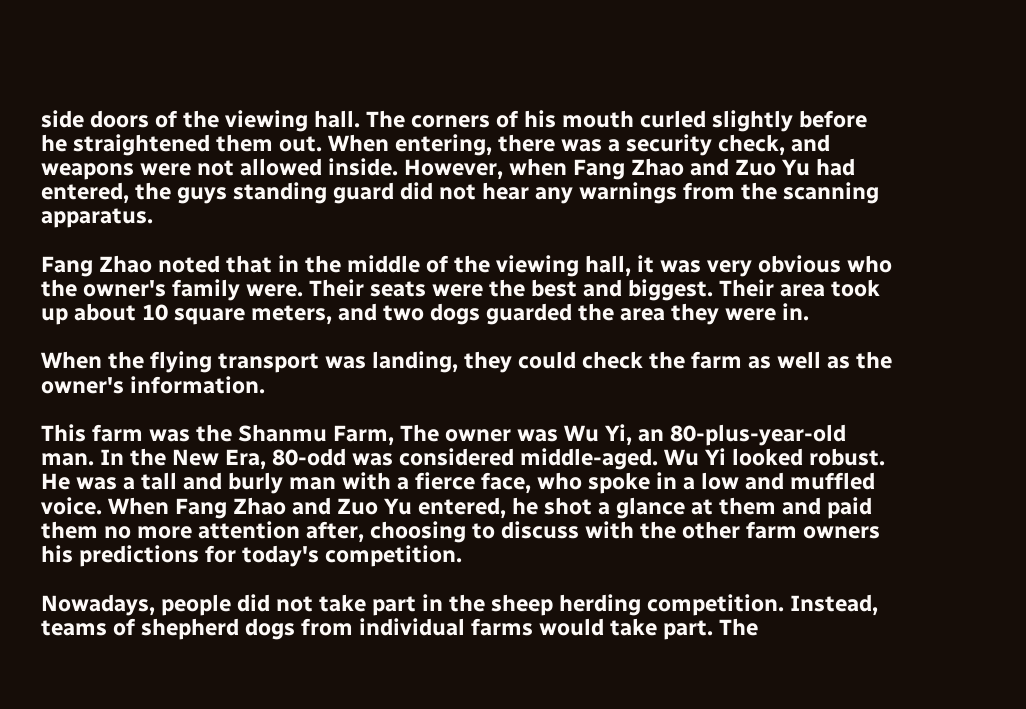side doors of the viewing hall. The corners of his mouth curled slightly before he straightened them out. When entering, there was a security check, and weapons were not allowed inside. However, when Fang Zhao and Zuo Yu had entered, the guys standing guard did not hear any warnings from the scanning apparatus.

Fang Zhao noted that in the middle of the viewing hall, it was very obvious who the owner's family were. Their seats were the best and biggest. Their area took up about 10 square meters, and two dogs guarded the area they were in.

When the flying transport was landing, they could check the farm as well as the owner's information.

This farm was the Shanmu Farm, The owner was Wu Yi, an 80-plus-year-old man. In the New Era, 80-odd was considered middle-aged. Wu Yi looked robust. He was a tall and burly man with a fierce face, who spoke in a low and muffled voice. When Fang Zhao and Zuo Yu entered, he shot a glance at them and paid them no more attention after, choosing to discuss with the other farm owners his predictions for today's competition.

Nowadays, people did not take part in the sheep herding competition. Instead, teams of shepherd dogs from individual farms would take part. The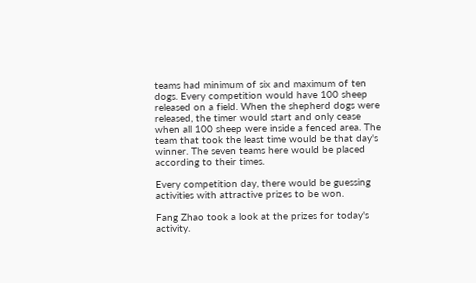teams had minimum of six and maximum of ten dogs. Every competition would have 100 sheep released on a field. When the shepherd dogs were released, the timer would start and only cease when all 100 sheep were inside a fenced area. The team that took the least time would be that day's winner. The seven teams here would be placed according to their times.

Every competition day, there would be guessing activities with attractive prizes to be won.

Fang Zhao took a look at the prizes for today's activity.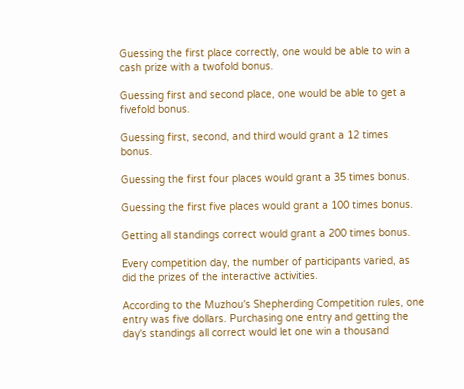Guessing the first place correctly, one would be able to win a cash prize with a twofold bonus.

Guessing first and second place, one would be able to get a fivefold bonus.

Guessing first, second, and third would grant a 12 times bonus.

Guessing the first four places would grant a 35 times bonus.

Guessing the first five places would grant a 100 times bonus.

Getting all standings correct would grant a 200 times bonus.

Every competition day, the number of participants varied, as did the prizes of the interactive activities.

According to the Muzhou's Shepherding Competition rules, one entry was five dollars. Purchasing one entry and getting the day's standings all correct would let one win a thousand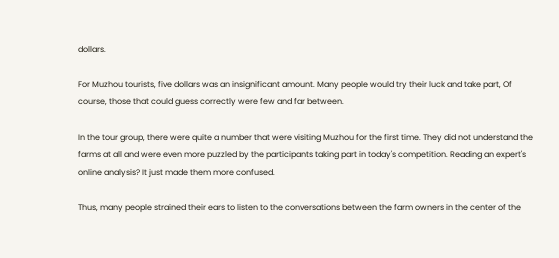dollars.

For Muzhou tourists, five dollars was an insignificant amount. Many people would try their luck and take part, Of course, those that could guess correctly were few and far between.

In the tour group, there were quite a number that were visiting Muzhou for the first time. They did not understand the farms at all and were even more puzzled by the participants taking part in today's competition. Reading an expert's online analysis? It just made them more confused.

Thus, many people strained their ears to listen to the conversations between the farm owners in the center of the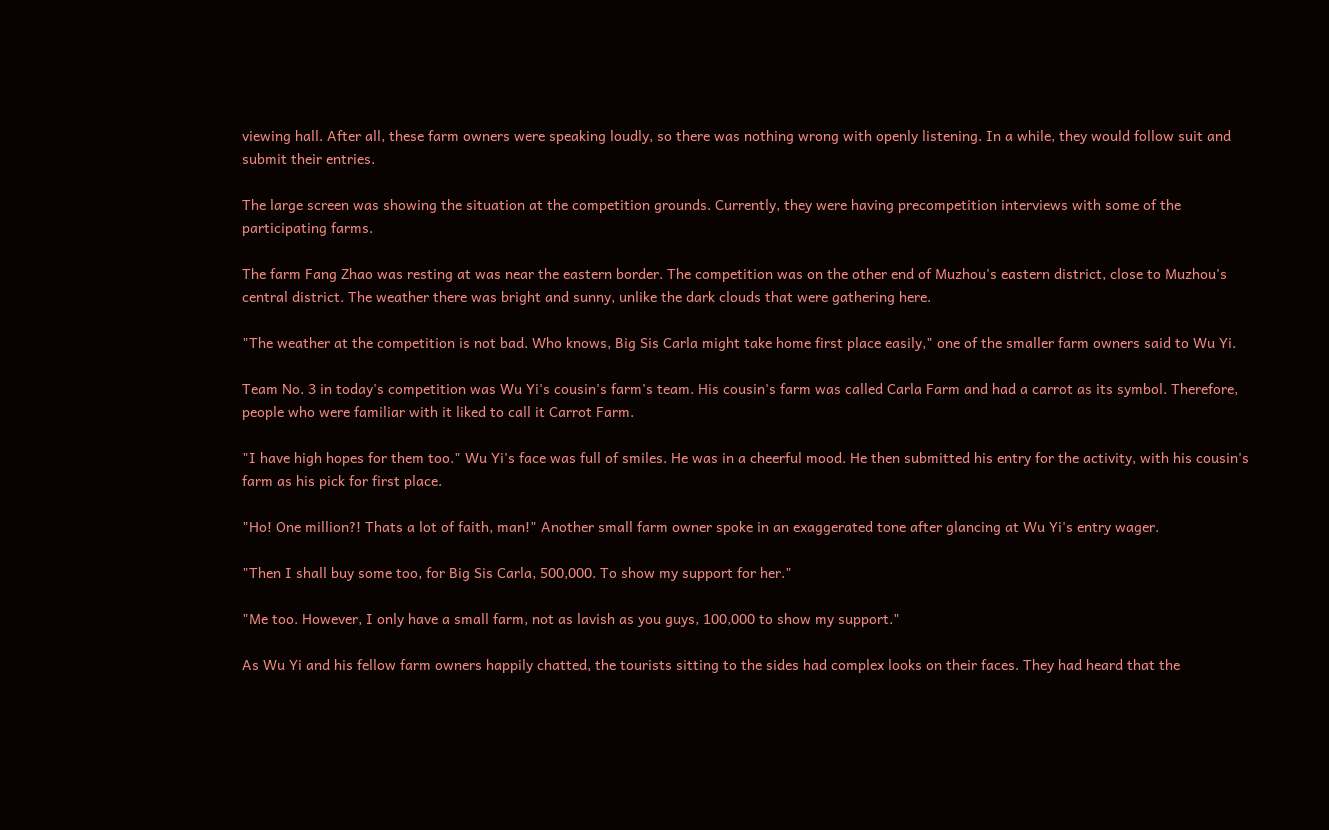viewing hall. After all, these farm owners were speaking loudly, so there was nothing wrong with openly listening. In a while, they would follow suit and submit their entries.

The large screen was showing the situation at the competition grounds. Currently, they were having precompetition interviews with some of the participating farms.

The farm Fang Zhao was resting at was near the eastern border. The competition was on the other end of Muzhou's eastern district, close to Muzhou's central district. The weather there was bright and sunny, unlike the dark clouds that were gathering here.

"The weather at the competition is not bad. Who knows, Big Sis Carla might take home first place easily," one of the smaller farm owners said to Wu Yi.

Team No. 3 in today's competition was Wu Yi's cousin's farm's team. His cousin's farm was called Carla Farm and had a carrot as its symbol. Therefore, people who were familiar with it liked to call it Carrot Farm.

"I have high hopes for them too." Wu Yi's face was full of smiles. He was in a cheerful mood. He then submitted his entry for the activity, with his cousin's farm as his pick for first place.

"Ho! One million?! Thats a lot of faith, man!" Another small farm owner spoke in an exaggerated tone after glancing at Wu Yi's entry wager.

"Then I shall buy some too, for Big Sis Carla, 500,000. To show my support for her."

"Me too. However, I only have a small farm, not as lavish as you guys, 100,000 to show my support."

As Wu Yi and his fellow farm owners happily chatted, the tourists sitting to the sides had complex looks on their faces. They had heard that the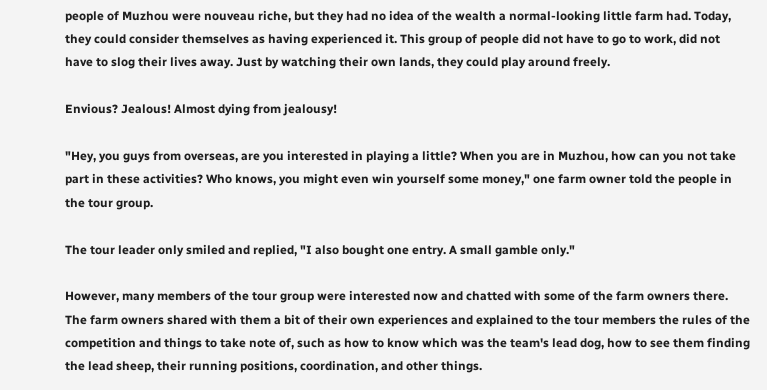people of Muzhou were nouveau riche, but they had no idea of the wealth a normal-looking little farm had. Today, they could consider themselves as having experienced it. This group of people did not have to go to work, did not have to slog their lives away. Just by watching their own lands, they could play around freely.

Envious? Jealous! Almost dying from jealousy!

"Hey, you guys from overseas, are you interested in playing a little? When you are in Muzhou, how can you not take part in these activities? Who knows, you might even win yourself some money," one farm owner told the people in the tour group.

The tour leader only smiled and replied, "I also bought one entry. A small gamble only."

However, many members of the tour group were interested now and chatted with some of the farm owners there. The farm owners shared with them a bit of their own experiences and explained to the tour members the rules of the competition and things to take note of, such as how to know which was the team's lead dog, how to see them finding the lead sheep, their running positions, coordination, and other things.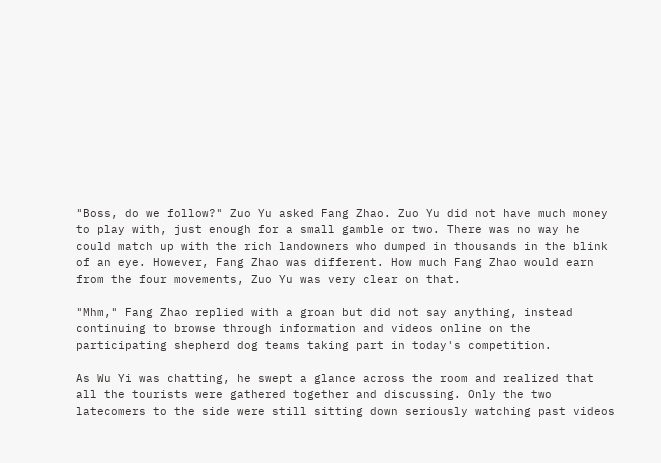"Boss, do we follow?" Zuo Yu asked Fang Zhao. Zuo Yu did not have much money to play with, just enough for a small gamble or two. There was no way he could match up with the rich landowners who dumped in thousands in the blink of an eye. However, Fang Zhao was different. How much Fang Zhao would earn from the four movements, Zuo Yu was very clear on that.

"Mhm," Fang Zhao replied with a groan but did not say anything, instead continuing to browse through information and videos online on the participating shepherd dog teams taking part in today's competition.

As Wu Yi was chatting, he swept a glance across the room and realized that all the tourists were gathered together and discussing. Only the two latecomers to the side were still sitting down seriously watching past videos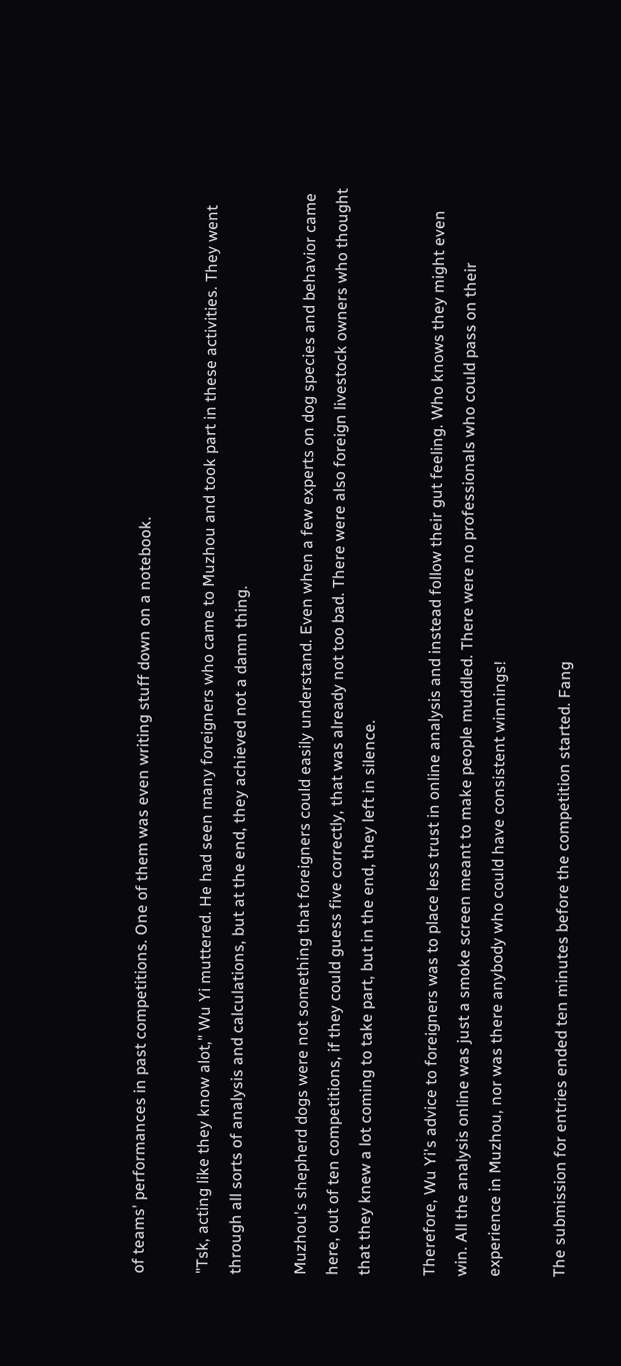of teams' performances in past competitions. One of them was even writing stuff down on a notebook.

"Tsk, acting like they know alot," Wu Yi muttered. He had seen many foreigners who came to Muzhou and took part in these activities. They went through all sorts of analysis and calculations, but at the end, they achieved not a damn thing.

Muzhou's shepherd dogs were not something that foreigners could easily understand. Even when a few experts on dog species and behavior came here, out of ten competitions, if they could guess five correctly, that was already not too bad. There were also foreign livestock owners who thought that they knew a lot coming to take part, but in the end, they left in silence.

Therefore, Wu Yi's advice to foreigners was to place less trust in online analysis and instead follow their gut feeling. Who knows they might even win. All the analysis online was just a smoke screen meant to make people muddled. There were no professionals who could pass on their experience in Muzhou, nor was there anybody who could have consistent winnings!

The submission for entries ended ten minutes before the competition started. Fang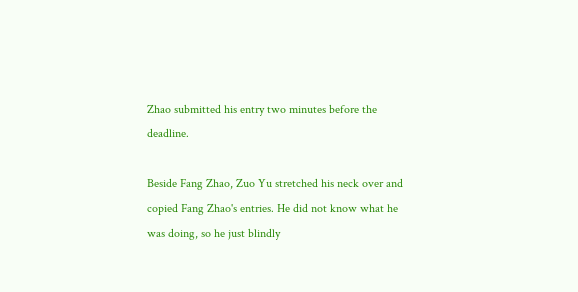Zhao submitted his entry two minutes before the deadline.

Beside Fang Zhao, Zuo Yu stretched his neck over and copied Fang Zhao's entries. He did not know what he was doing, so he just blindly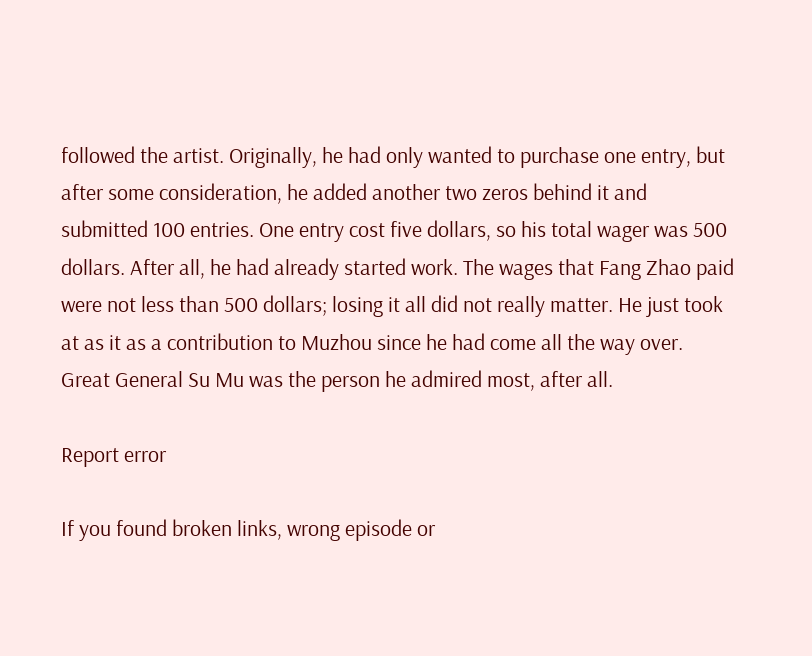followed the artist. Originally, he had only wanted to purchase one entry, but after some consideration, he added another two zeros behind it and submitted 100 entries. One entry cost five dollars, so his total wager was 500 dollars. After all, he had already started work. The wages that Fang Zhao paid were not less than 500 dollars; losing it all did not really matter. He just took at as it as a contribution to Muzhou since he had come all the way over. Great General Su Mu was the person he admired most, after all.

Report error

If you found broken links, wrong episode or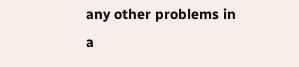any other problems in a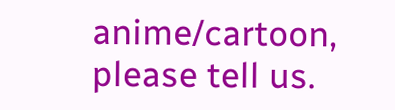anime/cartoon, please tell us.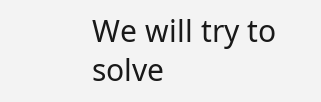We will try to solve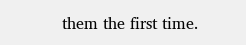them the first time.